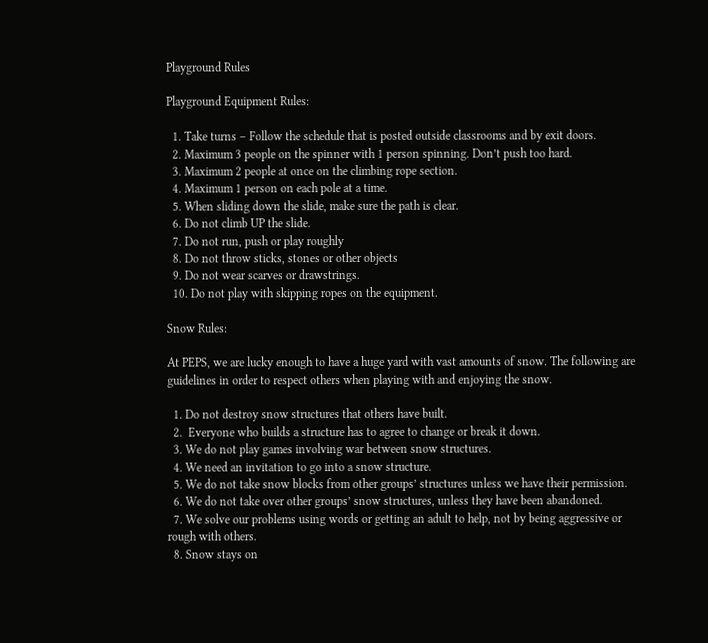Playground Rules

Playground Equipment Rules:

  1. Take turns – Follow the schedule that is posted outside classrooms and by exit doors.
  2. Maximum 3 people on the spinner with 1 person spinning. Don’t push too hard.
  3. Maximum 2 people at once on the climbing rope section.
  4. Maximum 1 person on each pole at a time.
  5. When sliding down the slide, make sure the path is clear.
  6. Do not climb UP the slide.
  7. Do not run, push or play roughly
  8. Do not throw sticks, stones or other objects
  9. Do not wear scarves or drawstrings.
  10. Do not play with skipping ropes on the equipment.

Snow Rules:

At PEPS, we are lucky enough to have a huge yard with vast amounts of snow. The following are guidelines in order to respect others when playing with and enjoying the snow.

  1. Do not destroy snow structures that others have built.
  2.  Everyone who builds a structure has to agree to change or break it down.
  3. We do not play games involving war between snow structures.
  4. We need an invitation to go into a snow structure.
  5. We do not take snow blocks from other groups’ structures unless we have their permission.
  6. We do not take over other groups’ snow structures, unless they have been abandoned.
  7. We solve our problems using words or getting an adult to help, not by being aggressive or rough with others.
  8. Snow stays on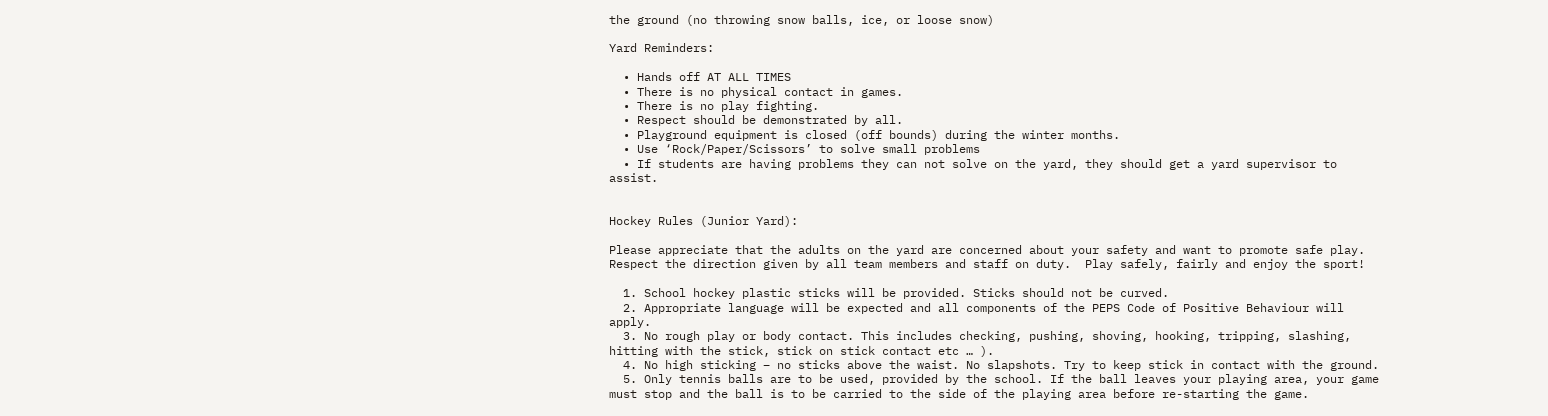the ground (no throwing snow balls, ice, or loose snow)

Yard Reminders:

  • Hands off AT ALL TIMES
  • There is no physical contact in games.
  • There is no play fighting.
  • Respect should be demonstrated by all.
  • Playground equipment is closed (off bounds) during the winter months.
  • Use ‘Rock/Paper/Scissors’ to solve small problems
  • If students are having problems they can not solve on the yard, they should get a yard supervisor to assist.


Hockey Rules (Junior Yard):

Please appreciate that the adults on the yard are concerned about your safety and want to promote safe play. Respect the direction given by all team members and staff on duty.  Play safely, fairly and enjoy the sport!

  1. School hockey plastic sticks will be provided. Sticks should not be curved.
  2. Appropriate language will be expected and all components of the PEPS Code of Positive Behaviour will apply.
  3. No rough play or body contact. This includes checking, pushing, shoving, hooking, tripping, slashing, hitting with the stick, stick on stick contact etc … ).
  4. No high sticking – no sticks above the waist. No slapshots. Try to keep stick in contact with the ground.
  5. Only tennis balls are to be used, provided by the school. If the ball leaves your playing area, your game must stop and the ball is to be carried to the side of the playing area before re-starting the game.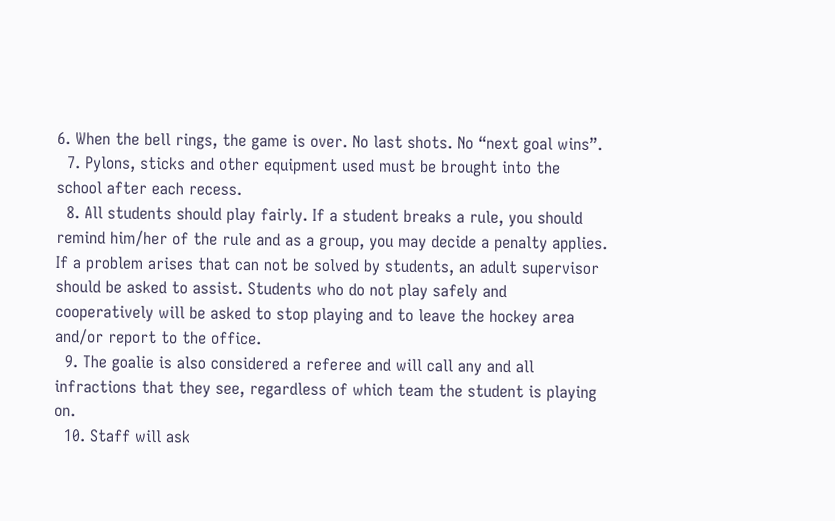6. When the bell rings, the game is over. No last shots. No “next goal wins”.
  7. Pylons, sticks and other equipment used must be brought into the school after each recess.
  8. All students should play fairly. If a student breaks a rule, you should remind him/her of the rule and as a group, you may decide a penalty applies. If a problem arises that can not be solved by students, an adult supervisor should be asked to assist. Students who do not play safely and cooperatively will be asked to stop playing and to leave the hockey area and/or report to the office.
  9. The goalie is also considered a referee and will call any and all infractions that they see, regardless of which team the student is playing on.
  10. Staff will ask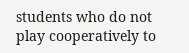students who do not play cooperatively to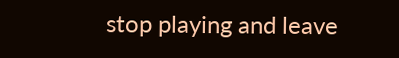stop playing and leave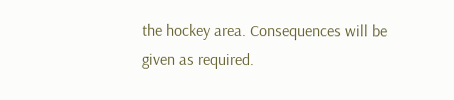the hockey area. Consequences will be given as required.